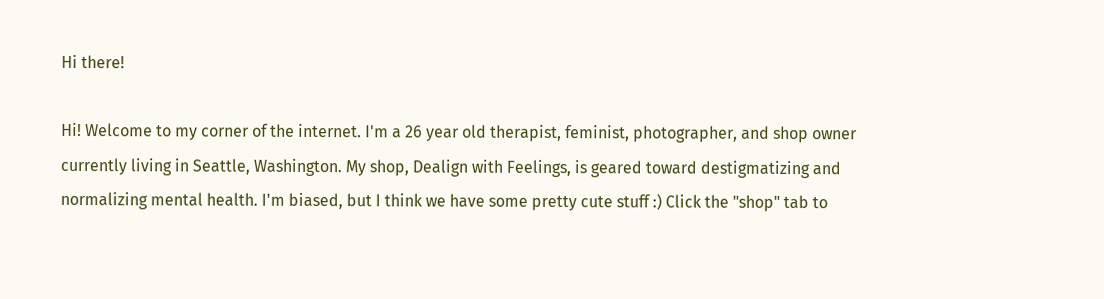Hi there!

Hi! Welcome to my corner of the internet. I'm a 26 year old therapist, feminist, photographer, and shop owner currently living in Seattle, Washington. My shop, Dealign with Feelings, is geared toward destigmatizing and normalizing mental health. I'm biased, but I think we have some pretty cute stuff :) Click the "shop" tab to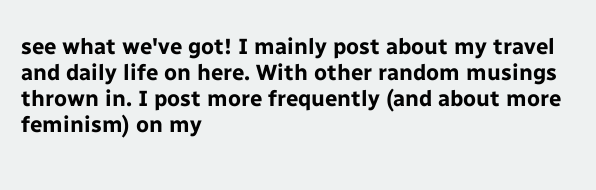see what we've got! I mainly post about my travel and daily life on here. With other random musings thrown in. I post more frequently (and about more feminism) on my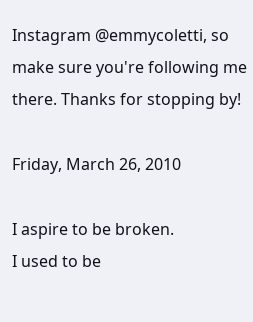Instagram @emmycoletti, so make sure you're following me there. Thanks for stopping by!

Friday, March 26, 2010

I aspire to be broken.
I used to be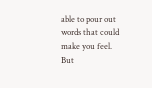able to pour out words that could make you feel. But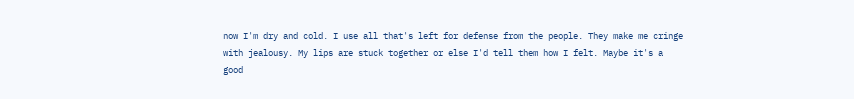now I'm dry and cold. I use all that's left for defense from the people. They make me cringe with jealousy. My lips are stuck together or else I'd tell them how I felt. Maybe it's a good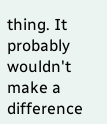thing. It probably wouldn't make a difference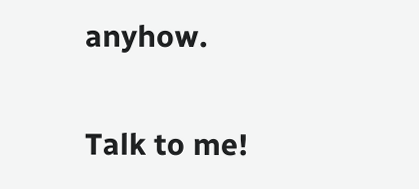anyhow.


Talk to me!